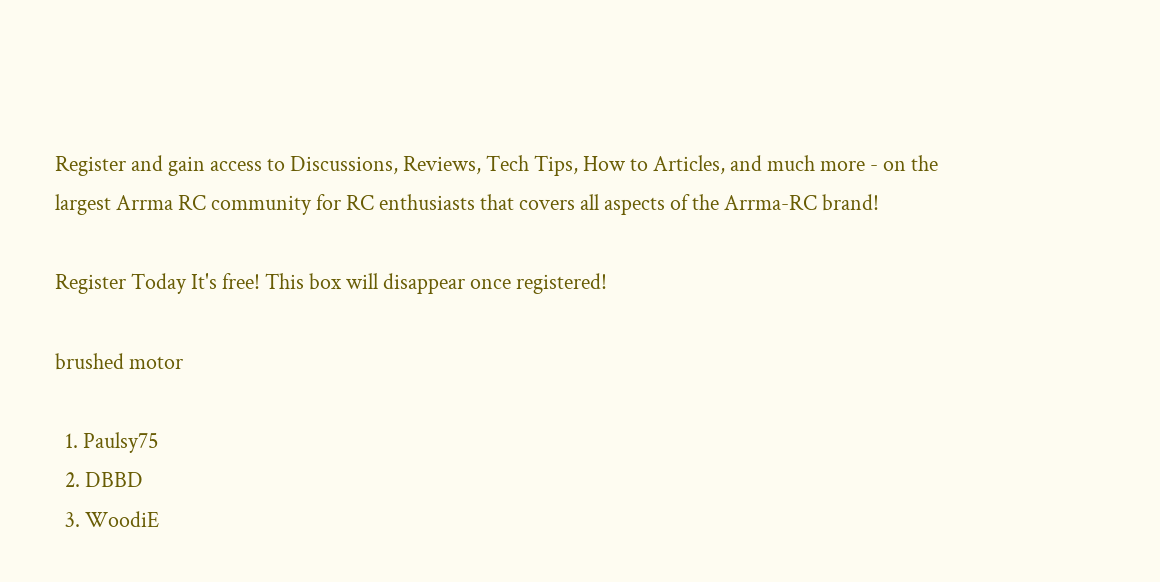Register and gain access to Discussions, Reviews, Tech Tips, How to Articles, and much more - on the largest Arrma RC community for RC enthusiasts that covers all aspects of the Arrma-RC brand!

Register Today It's free! This box will disappear once registered!

brushed motor

  1. Paulsy75
  2. DBBD
  3. WoodiE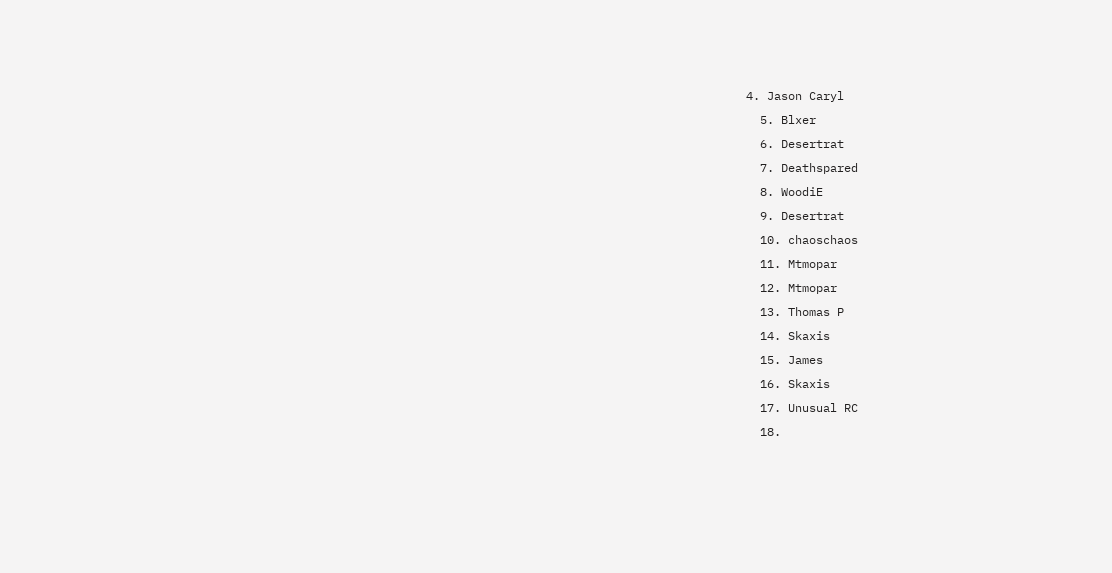4. Jason Caryl
  5. Blxer
  6. Desertrat
  7. Deathspared
  8. WoodiE
  9. Desertrat
  10. chaoschaos
  11. Mtmopar
  12. Mtmopar
  13. Thomas P
  14. Skaxis
  15. James
  16. Skaxis
  17. Unusual RC
  18.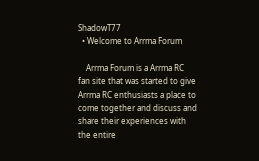ShadowT77
  • Welcome to Arrma Forum

    Arrma Forum is a Arrma RC fan site that was started to give Arrma RC enthusiasts a place to come together and discuss and share their experiences with the entire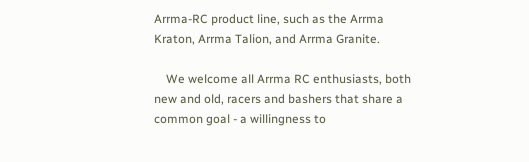Arrma-RC product line, such as the Arrma Kraton, Arrma Talion, and Arrma Granite.

    We welcome all Arrma RC enthusiasts, both new and old, racers and bashers that share a common goal - a willingness to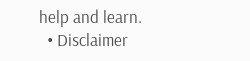help and learn.
  • Disclaimer